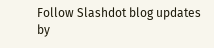Follow Slashdot blog updates by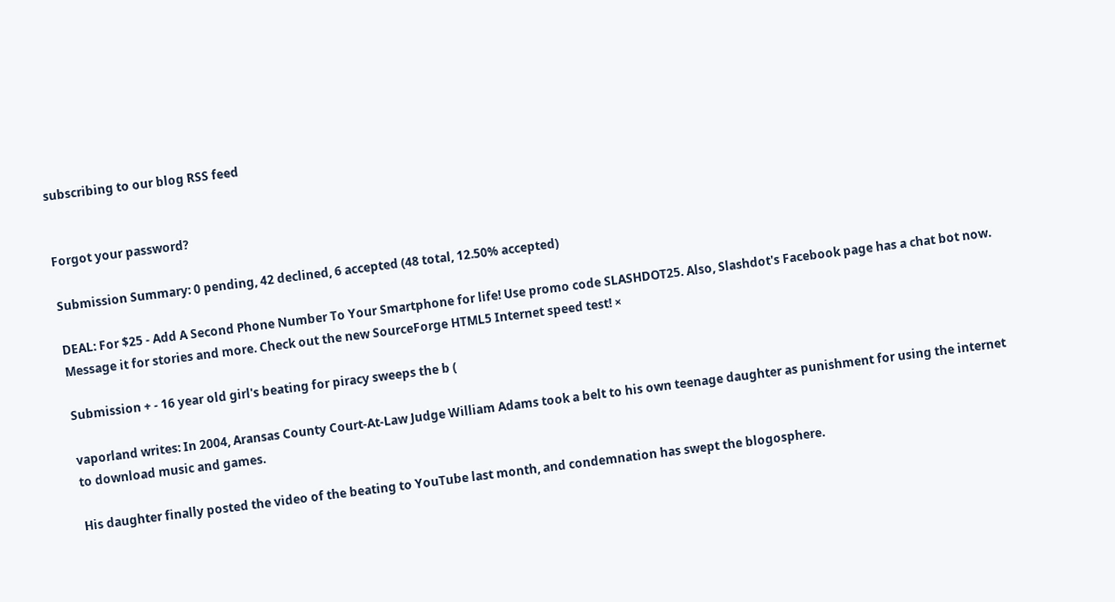subscribing to our blog RSS feed


Forgot your password?

Submission Summary: 0 pending, 42 declined, 6 accepted (48 total, 12.50% accepted)

DEAL: For $25 - Add A Second Phone Number To Your Smartphone for life! Use promo code SLASHDOT25. Also, Slashdot's Facebook page has a chat bot now. Message it for stories and more. Check out the new SourceForge HTML5 Internet speed test! ×

Submission + - 16 year old girl's beating for piracy sweeps the b (

vaporland writes: In 2004, Aransas County Court-At-Law Judge William Adams took a belt to his own teenage daughter as punishment for using the internet to download music and games.

His daughter finally posted the video of the beating to YouTube last month, and condemnation has swept the blogosphere.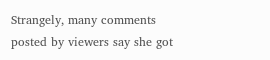Strangely, many comments posted by viewers say she got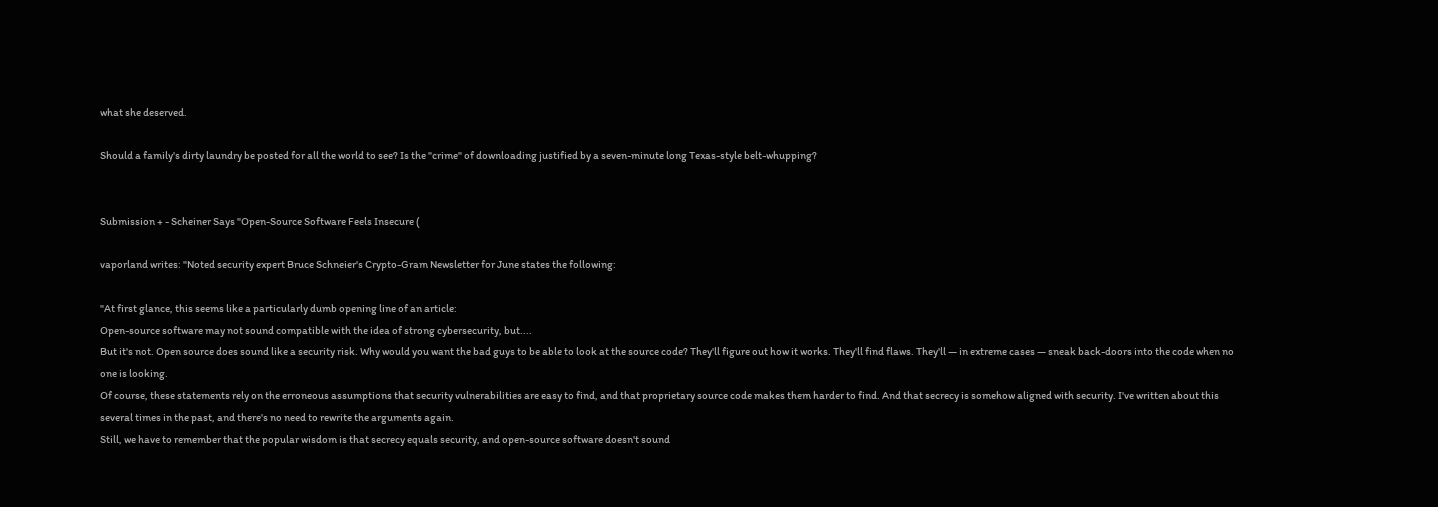what she deserved.

Should a family's dirty laundry be posted for all the world to see? Is the "crime" of downloading justified by a seven-minute long Texas-style belt-whupping?


Submission + - Scheiner Says "Open-Source Software Feels Insecure (

vaporland writes: "Noted security expert Bruce Schneier's Crypto-Gram Newsletter for June states the following:

"At first glance, this seems like a particularly dumb opening line of an article:
Open-source software may not sound compatible with the idea of strong cybersecurity, but....
But it's not. Open source does sound like a security risk. Why would you want the bad guys to be able to look at the source code? They'll figure out how it works. They'll find flaws. They'll — in extreme cases — sneak back-doors into the code when no one is looking.
Of course, these statements rely on the erroneous assumptions that security vulnerabilities are easy to find, and that proprietary source code makes them harder to find. And that secrecy is somehow aligned with security. I've written about this several times in the past, and there's no need to rewrite the arguments again.
Still, we have to remember that the popular wisdom is that secrecy equals security, and open-source software doesn't sound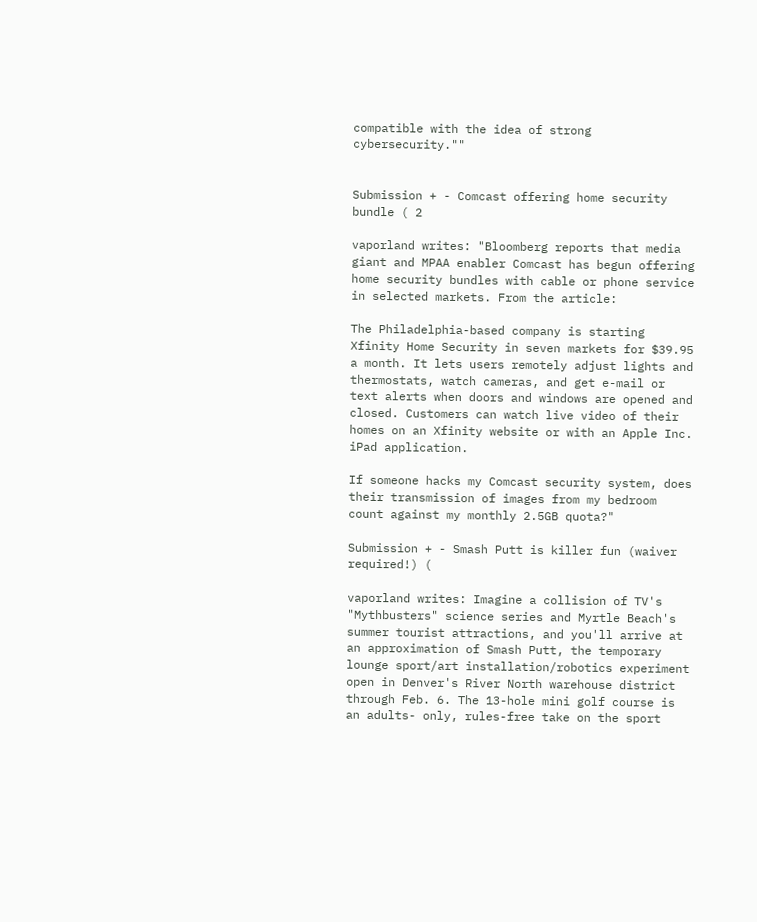compatible with the idea of strong cybersecurity.""


Submission + - Comcast offering home security bundle ( 2

vaporland writes: "Bloomberg reports that media giant and MPAA enabler Comcast has begun offering home security bundles with cable or phone service in selected markets. From the article:

The Philadelphia-based company is starting Xfinity Home Security in seven markets for $39.95 a month. It lets users remotely adjust lights and thermostats, watch cameras, and get e-mail or text alerts when doors and windows are opened and closed. Customers can watch live video of their homes on an Xfinity website or with an Apple Inc. iPad application.

If someone hacks my Comcast security system, does their transmission of images from my bedroom count against my monthly 2.5GB quota?"

Submission + - Smash Putt is killer fun (waiver required!) (

vaporland writes: Imagine a collision of TV's "Mythbusters" science series and Myrtle Beach's summer tourist attractions, and you'll arrive at an approximation of Smash Putt, the temporary lounge sport/art installation/robotics experiment open in Denver's River North warehouse district through Feb. 6. The 13-hole mini golf course is an adults- only, rules-free take on the sport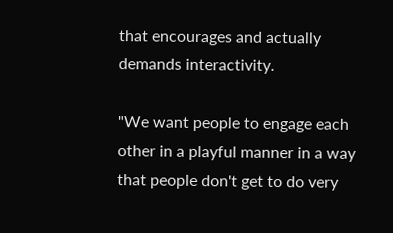that encourages and actually demands interactivity.

"We want people to engage each other in a playful manner in a way that people don't get to do very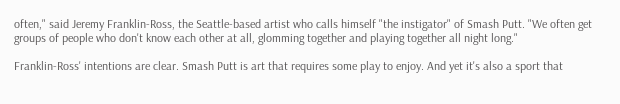often," said Jeremy Franklin-Ross, the Seattle-based artist who calls himself "the instigator" of Smash Putt. "We often get groups of people who don't know each other at all, glomming together and playing together all night long."

Franklin-Ross' intentions are clear. Smash Putt is art that requires some play to enjoy. And yet it's also a sport that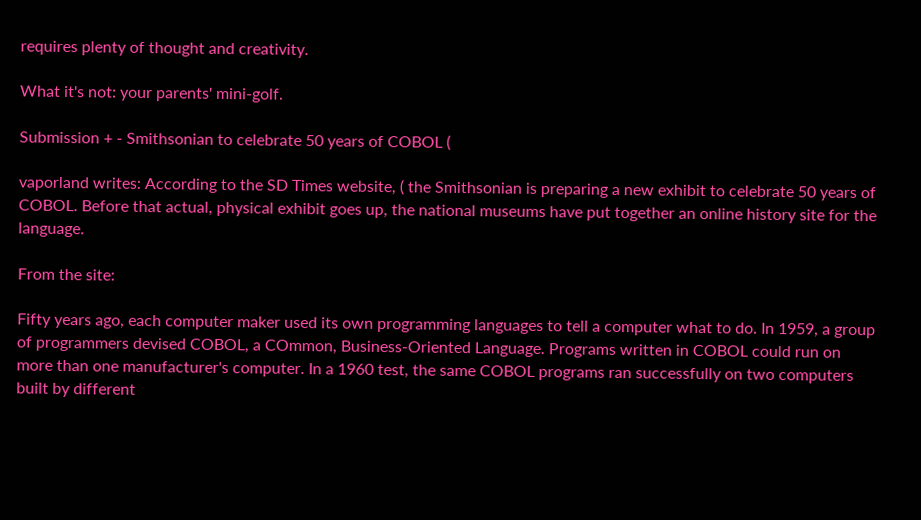requires plenty of thought and creativity.

What it's not: your parents' mini-golf.

Submission + - Smithsonian to celebrate 50 years of COBOL (

vaporland writes: According to the SD Times website, ( the Smithsonian is preparing a new exhibit to celebrate 50 years of COBOL. Before that actual, physical exhibit goes up, the national museums have put together an online history site for the language.

From the site:

Fifty years ago, each computer maker used its own programming languages to tell a computer what to do. In 1959, a group of programmers devised COBOL, a COmmon, Business-Oriented Language. Programs written in COBOL could run on more than one manufacturer's computer. In a 1960 test, the same COBOL programs ran successfully on two computers built by different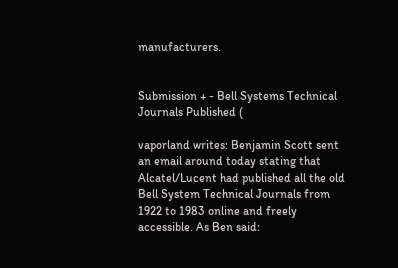manufacturers.


Submission + - Bell Systems Technical Journals Published (

vaporland writes: Benjamin Scott sent an email around today stating that Alcatel/Lucent had published all the old Bell System Technical Journals from 1922 to 1983 online and freely accessible. As Ben said: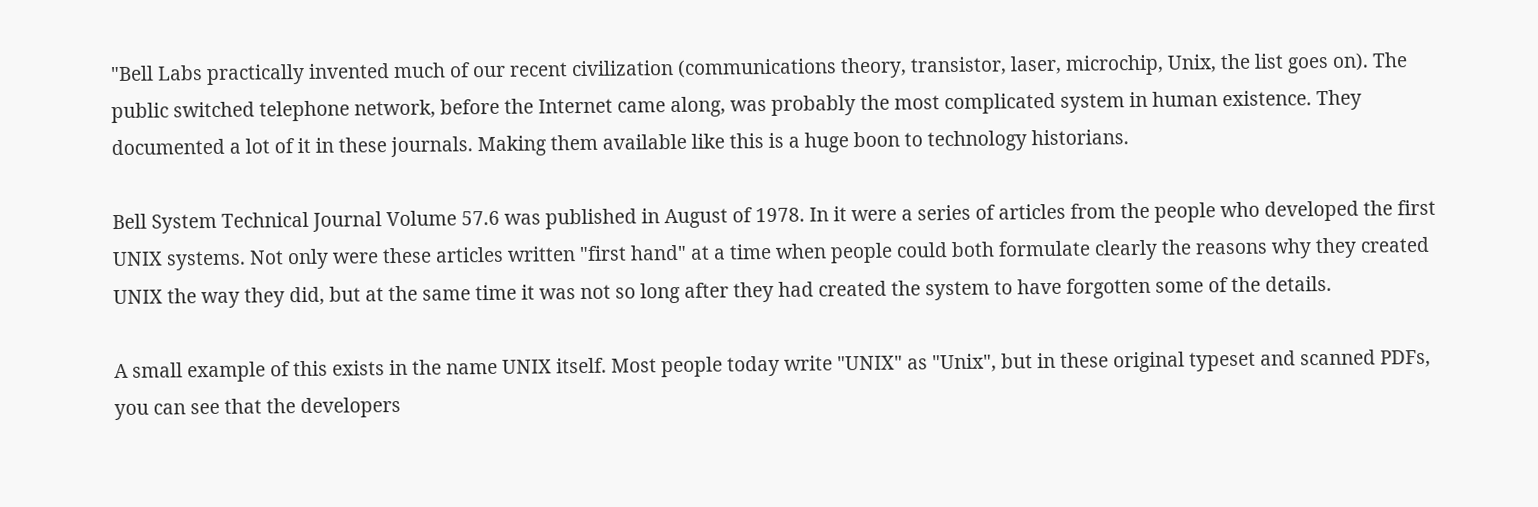"Bell Labs practically invented much of our recent civilization (communications theory, transistor, laser, microchip, Unix, the list goes on). The public switched telephone network, before the Internet came along, was probably the most complicated system in human existence. They documented a lot of it in these journals. Making them available like this is a huge boon to technology historians.

Bell System Technical Journal Volume 57.6 was published in August of 1978. In it were a series of articles from the people who developed the first UNIX systems. Not only were these articles written "first hand" at a time when people could both formulate clearly the reasons why they created UNIX the way they did, but at the same time it was not so long after they had created the system to have forgotten some of the details.

A small example of this exists in the name UNIX itself. Most people today write "UNIX" as "Unix", but in these original typeset and scanned PDFs, you can see that the developers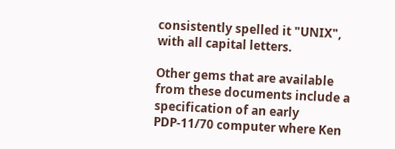consistently spelled it "UNIX", with all capital letters.

Other gems that are available from these documents include a specification of an early PDP-11/70 computer where Ken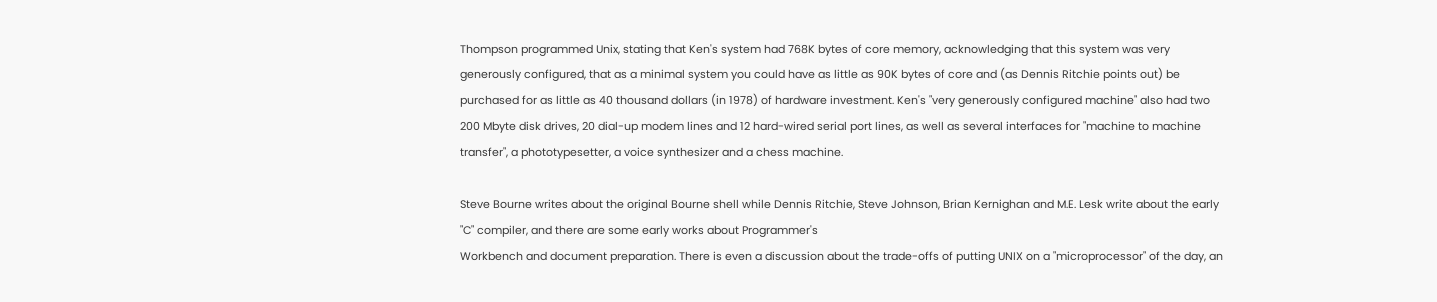Thompson programmed Unix, stating that Ken's system had 768K bytes of core memory, acknowledging that this system was very generously configured, that as a minimal system you could have as little as 90K bytes of core and (as Dennis Ritchie points out) be purchased for as little as 40 thousand dollars (in 1978) of hardware investment. Ken's "very generously configured machine" also had two 200 Mbyte disk drives, 20 dial-up modem lines and 12 hard-wired serial port lines, as well as several interfaces for "machine to machine transfer", a phototypesetter, a voice synthesizer and a chess machine.

Steve Bourne writes about the original Bourne shell while Dennis Ritchie, Steve Johnson, Brian Kernighan and M.E. Lesk write about the early "C" compiler, and there are some early works about Programmer's
Workbench and document preparation. There is even a discussion about the trade-offs of putting UNIX on a "microprocessor" of the day, an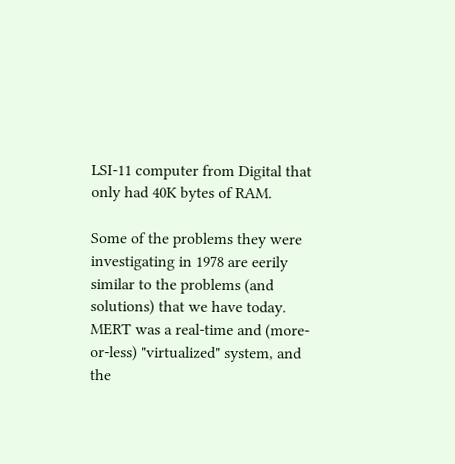LSI-11 computer from Digital that only had 40K bytes of RAM.

Some of the problems they were investigating in 1978 are eerily similar to the problems (and solutions) that we have today. MERT was a real-time and (more-or-less) "virtualized" system, and the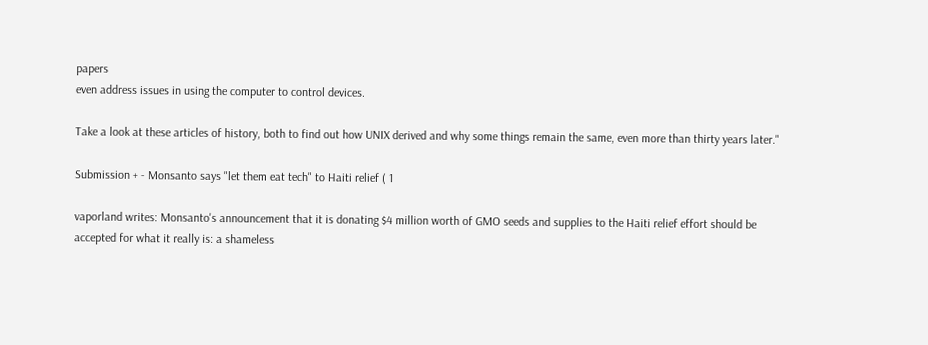papers
even address issues in using the computer to control devices.

Take a look at these articles of history, both to find out how UNIX derived and why some things remain the same, even more than thirty years later."

Submission + - Monsanto says "let them eat tech" to Haiti relief ( 1

vaporland writes: Monsanto's announcement that it is donating $4 million worth of GMO seeds and supplies to the Haiti relief effort should be accepted for what it really is: a shameless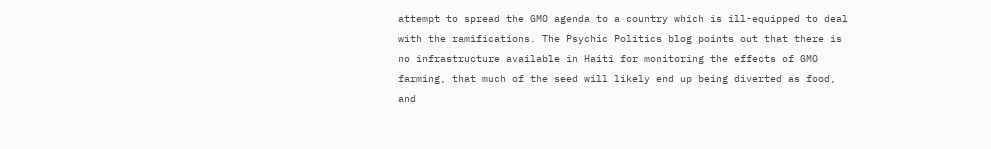attempt to spread the GMO agenda to a country which is ill-equipped to deal with the ramifications. The Psychic Politics blog points out that there is no infrastructure available in Haiti for monitoring the effects of GMO farming, that much of the seed will likely end up being diverted as food, and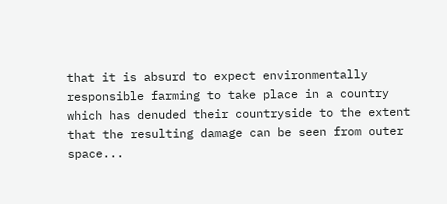that it is absurd to expect environmentally responsible farming to take place in a country which has denuded their countryside to the extent that the resulting damage can be seen from outer space...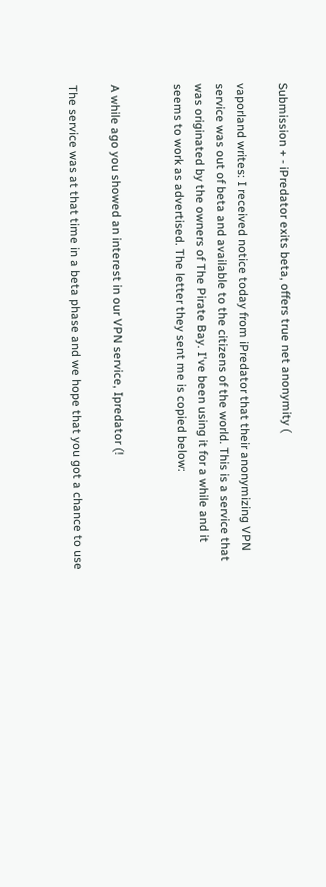Submission + - iPredator exits beta, offers true net anonymity (

vaporland writes: I received notice today from iPredator that their anonymizing VPN service was out of beta and available to the citizens of the world. This is a service that was originated by the owners of The Pirate Bay. I've been using it for a while and it seems to work as advertised. The letter they sent me is copied below:


A while ago you showed an interest in our VPN service, Ipredator (!

The service was at that time in a beta phase and we hope that you got a chance to use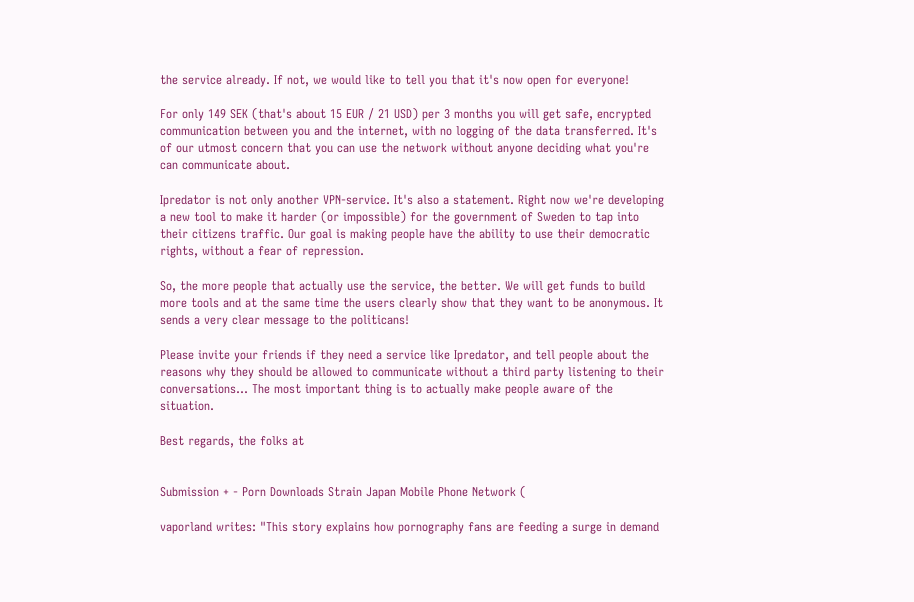the service already. If not, we would like to tell you that it's now open for everyone!

For only 149 SEK (that's about 15 EUR / 21 USD) per 3 months you will get safe, encrypted communication between you and the internet, with no logging of the data transferred. It's of our utmost concern that you can use the network without anyone deciding what you're can communicate about.

Ipredator is not only another VPN-service. It's also a statement. Right now we're developing a new tool to make it harder (or impossible) for the government of Sweden to tap into their citizens traffic. Our goal is making people have the ability to use their democratic rights, without a fear of repression.

So, the more people that actually use the service, the better. We will get funds to build more tools and at the same time the users clearly show that they want to be anonymous. It sends a very clear message to the politicans!

Please invite your friends if they need a service like Ipredator, and tell people about the reasons why they should be allowed to communicate without a third party listening to their conversations... The most important thing is to actually make people aware of the situation.

Best regards, the folks at


Submission + - Porn Downloads Strain Japan Mobile Phone Network (

vaporland writes: "This story explains how pornography fans are feeding a surge in demand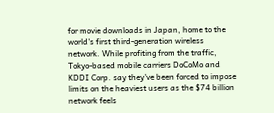for movie downloads in Japan, home to the world's first third-generation wireless network. While profiting from the traffic, Tokyo-based mobile carriers DoCoMo and KDDI Corp. say they've been forced to impose limits on the heaviest users as the $74 billion network feels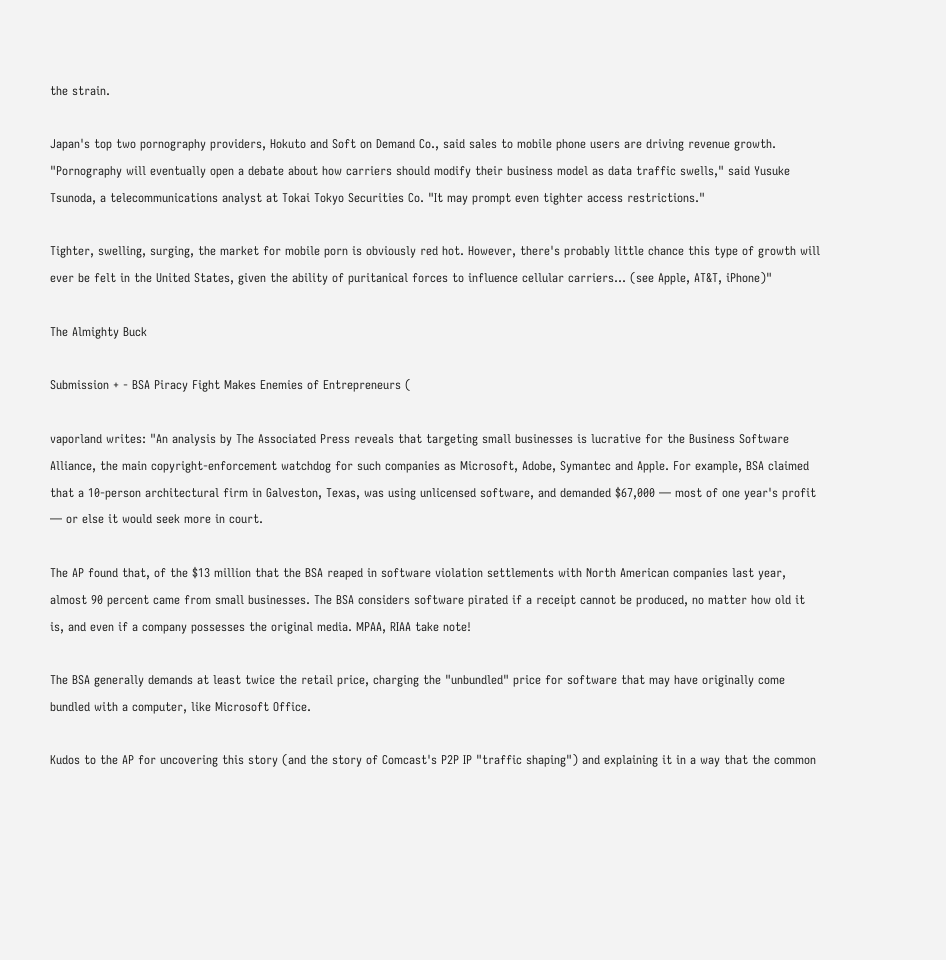the strain.

Japan's top two pornography providers, Hokuto and Soft on Demand Co., said sales to mobile phone users are driving revenue growth. "Pornography will eventually open a debate about how carriers should modify their business model as data traffic swells," said Yusuke Tsunoda, a telecommunications analyst at Tokai Tokyo Securities Co. "It may prompt even tighter access restrictions."

Tighter, swelling, surging, the market for mobile porn is obviously red hot. However, there's probably little chance this type of growth will ever be felt in the United States, given the ability of puritanical forces to influence cellular carriers... (see Apple, AT&T, iPhone)"

The Almighty Buck

Submission + - BSA Piracy Fight Makes Enemies of Entrepreneurs (

vaporland writes: "An analysis by The Associated Press reveals that targeting small businesses is lucrative for the Business Software Alliance, the main copyright-enforcement watchdog for such companies as Microsoft, Adobe, Symantec and Apple. For example, BSA claimed that a 10-person architectural firm in Galveston, Texas, was using unlicensed software, and demanded $67,000 — most of one year's profit — or else it would seek more in court.

The AP found that, of the $13 million that the BSA reaped in software violation settlements with North American companies last year, almost 90 percent came from small businesses. The BSA considers software pirated if a receipt cannot be produced, no matter how old it is, and even if a company possesses the original media. MPAA, RIAA take note!

The BSA generally demands at least twice the retail price, charging the "unbundled" price for software that may have originally come bundled with a computer, like Microsoft Office.

Kudos to the AP for uncovering this story (and the story of Comcast's P2P IP "traffic shaping") and explaining it in a way that the common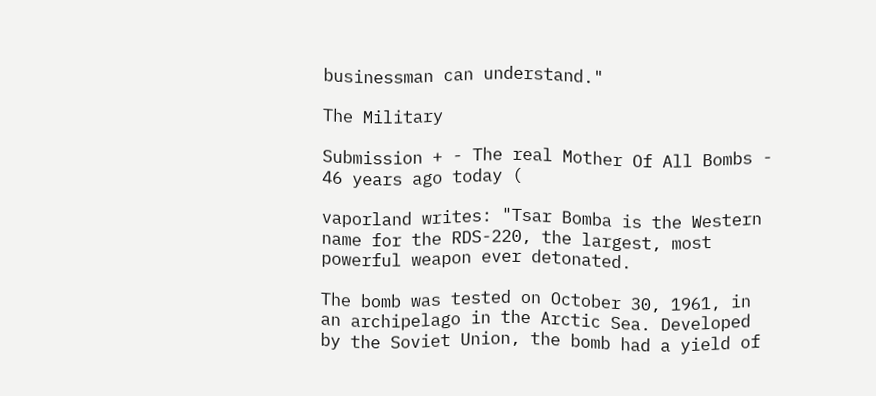businessman can understand."

The Military

Submission + - The real Mother Of All Bombs - 46 years ago today (

vaporland writes: "Tsar Bomba is the Western name for the RDS-220, the largest, most powerful weapon ever detonated.

The bomb was tested on October 30, 1961, in an archipelago in the Arctic Sea. Developed by the Soviet Union, the bomb had a yield of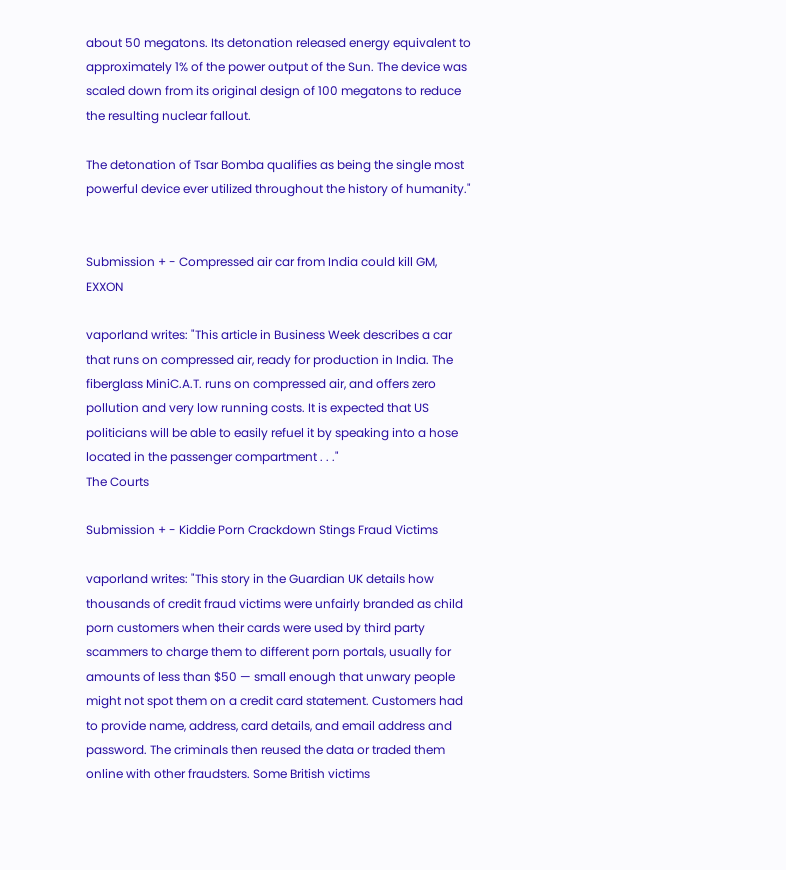about 50 megatons. Its detonation released energy equivalent to approximately 1% of the power output of the Sun. The device was scaled down from its original design of 100 megatons to reduce the resulting nuclear fallout.

The detonation of Tsar Bomba qualifies as being the single most powerful device ever utilized throughout the history of humanity."


Submission + - Compressed air car from India could kill GM, EXXON

vaporland writes: "This article in Business Week describes a car that runs on compressed air, ready for production in India. The fiberglass MiniC.A.T. runs on compressed air, and offers zero pollution and very low running costs. It is expected that US politicians will be able to easily refuel it by speaking into a hose located in the passenger compartment . . ."
The Courts

Submission + - Kiddie Porn Crackdown Stings Fraud Victims

vaporland writes: "This story in the Guardian UK details how thousands of credit fraud victims were unfairly branded as child porn customers when their cards were used by third party scammers to charge them to different porn portals, usually for amounts of less than $50 — small enough that unwary people might not spot them on a credit card statement. Customers had to provide name, address, card details, and email address and password. The criminals then reused the data or traded them online with other fraudsters. Some British victims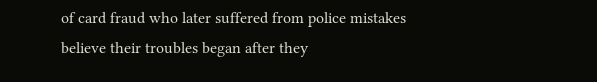of card fraud who later suffered from police mistakes believe their troubles began after they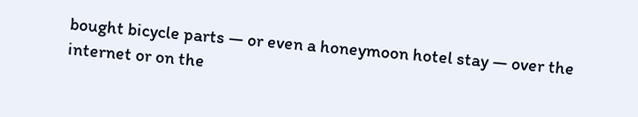bought bicycle parts — or even a honeymoon hotel stay — over the internet or on the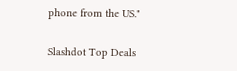phone from the US."

Slashdot Top Deals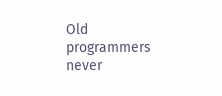Old programmers never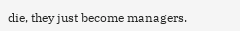die, they just become managers.